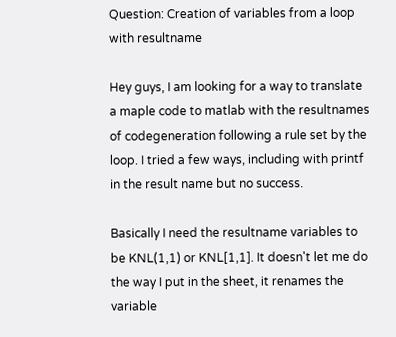Question: Creation of variables from a loop with resultname

Hey guys, I am looking for a way to translate a maple code to matlab with the resultnames of codegeneration following a rule set by the loop. I tried a few ways, including with printf in the result name but no success.

Basically I need the resultname variables to be KNL(1,1) or KNL[1,1]. It doesn't let me do the way I put in the sheet, it renames the variable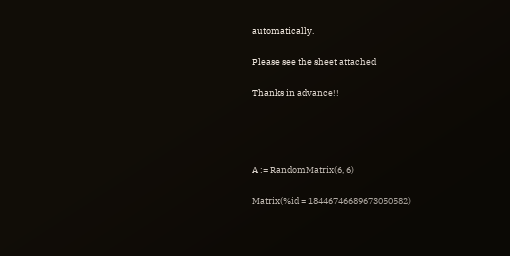automatically.

Please see the sheet attached

Thanks in advance!!




A := RandomMatrix(6, 6)

Matrix(%id = 18446746689673050582)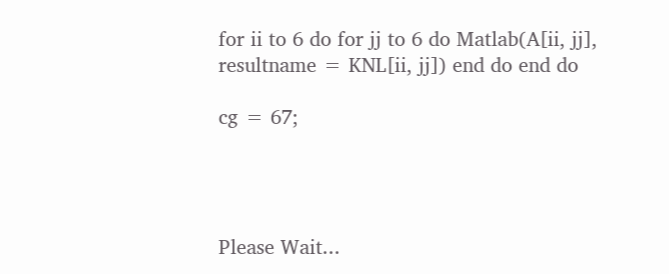for ii to 6 do for jj to 6 do Matlab(A[ii, jj], resultname = KNL[ii, jj]) end do end do

cg = 67;




Please Wait...